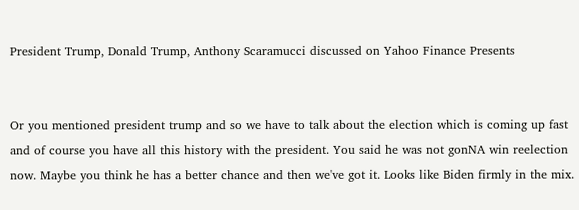President Trump, Donald Trump, Anthony Scaramucci discussed on Yahoo Finance Presents


Or you mentioned president trump and so we have to talk about the election which is coming up fast and of course you have all this history with the president. You said he was not gonNA win reelection now. Maybe you think he has a better chance and then we've got it. Looks like Biden firmly in the mix.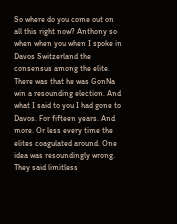So where do you come out on all this right now? Anthony so when when you when I spoke in Davos Switzerland the consensus among the elite. There was that he was GonNa win a resounding election. And what I said to you I had gone to Davos. For fifteen years. And more. Or less every time the elites coagulated around. One idea was resoundingly wrong. They said limitless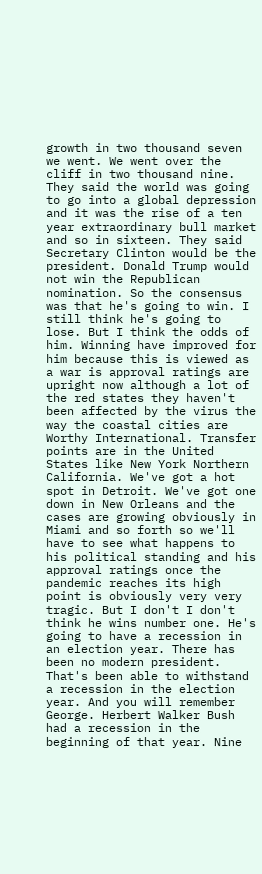growth in two thousand seven we went. We went over the cliff in two thousand nine. They said the world was going to go into a global depression and it was the rise of a ten year extraordinary bull market and so in sixteen. They said Secretary Clinton would be the president. Donald Trump would not win the Republican nomination. So the consensus was that he's going to win. I still think he's going to lose. But I think the odds of him. Winning have improved for him because this is viewed as a war is approval ratings are upright now although a lot of the red states they haven't been affected by the virus the way the coastal cities are Worthy International. Transfer points are in the United States like New York Northern California. We've got a hot spot in Detroit. We've got one down in New Orleans and the cases are growing obviously in Miami and so forth so we'll have to see what happens to his political standing and his approval ratings once the pandemic reaches its high point is obviously very very tragic. But I don't I don't think he wins number one. He's going to have a recession in an election year. There has been no modern president. That's been able to withstand a recession in the election year. And you will remember George. Herbert Walker Bush had a recession in the beginning of that year. Nine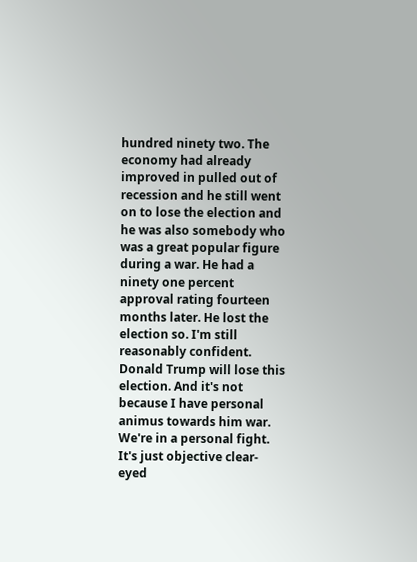hundred ninety two. The economy had already improved in pulled out of recession and he still went on to lose the election and he was also somebody who was a great popular figure during a war. He had a ninety one percent approval rating fourteen months later. He lost the election so. I'm still reasonably confident. Donald Trump will lose this election. And it's not because I have personal animus towards him war. We're in a personal fight. It's just objective clear-eyed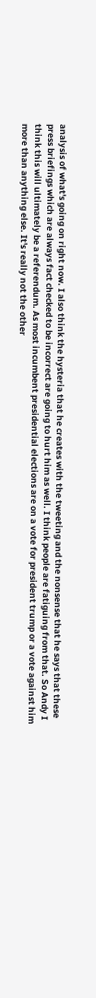analysis of what's going on right now. I also think the hysteria that he creates with the tweeting and the nonsense that he says that these press briefings which are always fact checked to be incorrect are going to hurt him as well. I think people are fatiguing from that. So Andy I think this will ultimately be a referendum. As most incumbent presidential elections are on a vote for president trump or a vote against him more than anything else. It's really not the other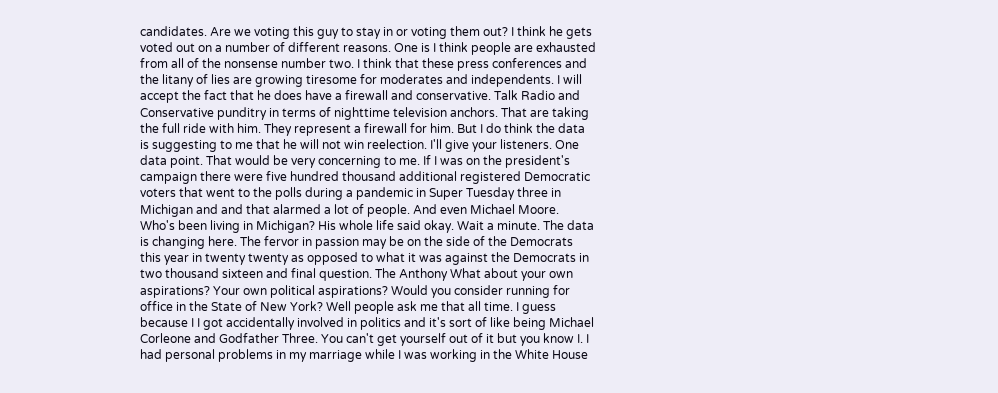candidates. Are we voting this guy to stay in or voting them out? I think he gets voted out on a number of different reasons. One is I think people are exhausted from all of the nonsense number two. I think that these press conferences and the litany of lies are growing tiresome for moderates and independents. I will accept the fact that he does have a firewall and conservative. Talk Radio and Conservative punditry in terms of nighttime television anchors. That are taking the full ride with him. They represent a firewall for him. But I do think the data is suggesting to me that he will not win reelection. I'll give your listeners. One data point. That would be very concerning to me. If I was on the president's campaign there were five hundred thousand additional registered Democratic voters that went to the polls during a pandemic in Super Tuesday three in Michigan and and that alarmed a lot of people. And even Michael Moore. Who's been living in Michigan? His whole life said okay. Wait a minute. The data is changing here. The fervor in passion may be on the side of the Democrats this year in twenty twenty as opposed to what it was against the Democrats in two thousand sixteen and final question. The Anthony What about your own aspirations? Your own political aspirations? Would you consider running for office in the State of New York? Well people ask me that all time. I guess because I I got accidentally involved in politics and it's sort of like being Michael Corleone and Godfather Three. You can't get yourself out of it but you know I. I had personal problems in my marriage while I was working in the White House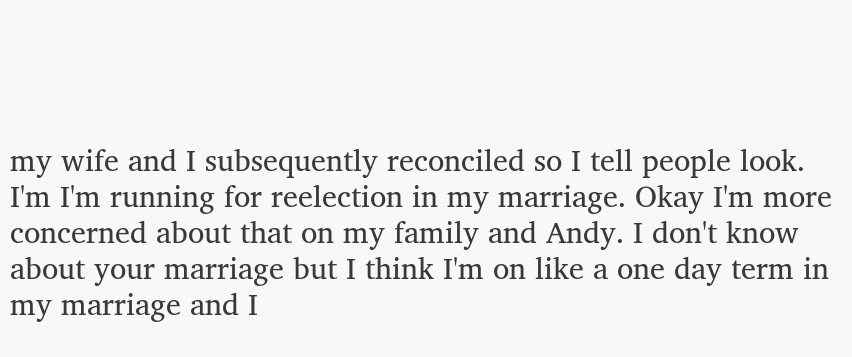my wife and I subsequently reconciled so I tell people look. I'm I'm running for reelection in my marriage. Okay I'm more concerned about that on my family and Andy. I don't know about your marriage but I think I'm on like a one day term in my marriage and I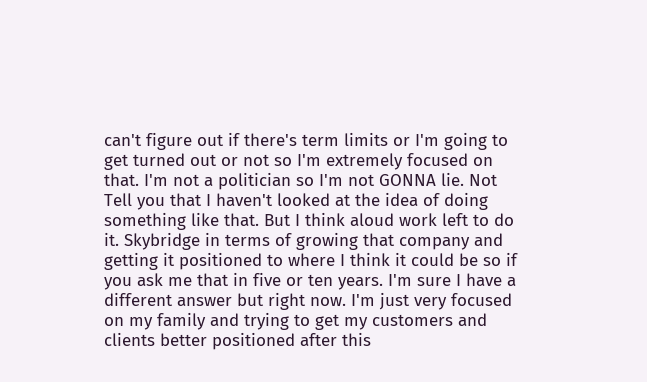can't figure out if there's term limits or I'm going to get turned out or not so I'm extremely focused on that. I'm not a politician so I'm not GONNA lie. Not Tell you that I haven't looked at the idea of doing something like that. But I think aloud work left to do it. Skybridge in terms of growing that company and getting it positioned to where I think it could be so if you ask me that in five or ten years. I'm sure I have a different answer but right now. I'm just very focused on my family and trying to get my customers and clients better positioned after this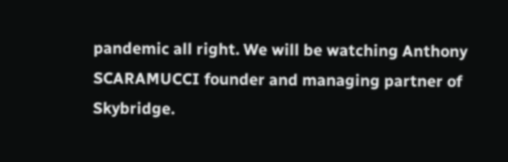pandemic all right. We will be watching Anthony SCARAMUCCI founder and managing partner of Skybridge.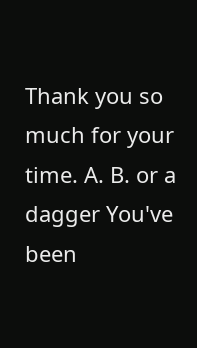Thank you so much for your time. A. B. or a dagger You've been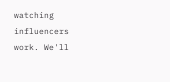watching influencers work. We'll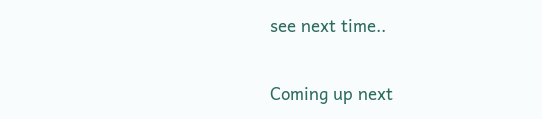see next time..

Coming up next